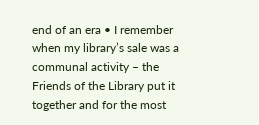end of an era • I remember when my library’s sale was a communal activity – the Friends of the Library put it together and for the most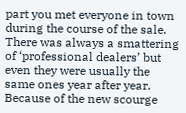part you met everyone in town during the course of the sale. There was always a smattering of ‘professional dealers’ but even they were usually the same ones year after year. Because of the new scourge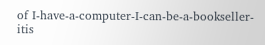of I-have-a-computer-I-can-be-a-bookseller-itis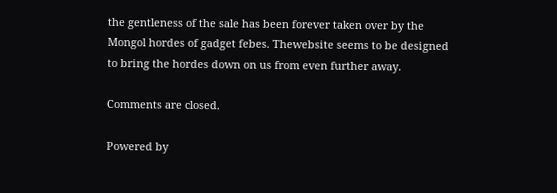the gentleness of the sale has been forever taken over by the Mongol hordes of gadget febes. Thewebsite seems to be designed to bring the hordes down on us from even further away.

Comments are closed.

Powered by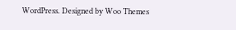WordPress. Designed by Woo Themes